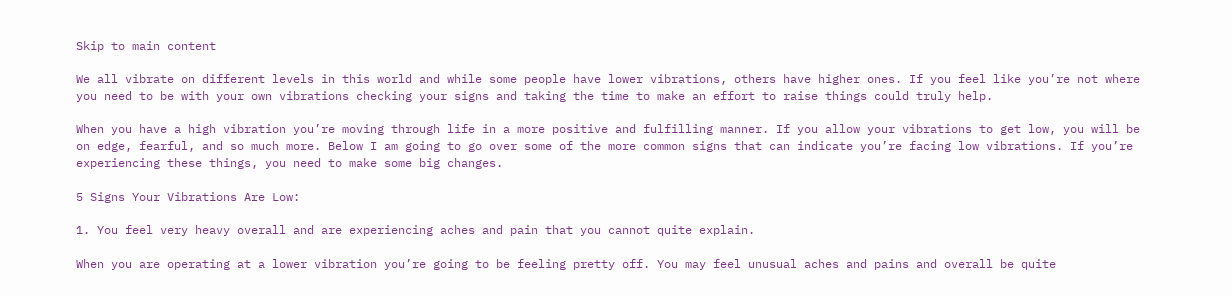Skip to main content

We all vibrate on different levels in this world and while some people have lower vibrations, others have higher ones. If you feel like you’re not where you need to be with your own vibrations checking your signs and taking the time to make an effort to raise things could truly help.

When you have a high vibration you’re moving through life in a more positive and fulfilling manner. If you allow your vibrations to get low, you will be on edge, fearful, and so much more. Below I am going to go over some of the more common signs that can indicate you’re facing low vibrations. If you’re experiencing these things, you need to make some big changes.

5 Signs Your Vibrations Are Low:

1. You feel very heavy overall and are experiencing aches and pain that you cannot quite explain.

When you are operating at a lower vibration you’re going to be feeling pretty off. You may feel unusual aches and pains and overall be quite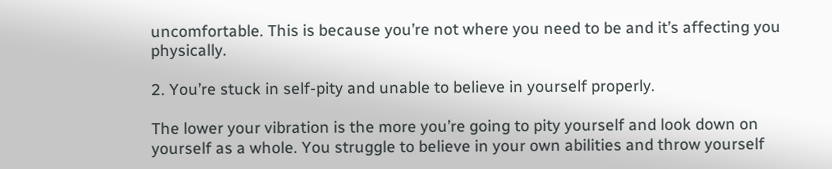uncomfortable. This is because you’re not where you need to be and it’s affecting you physically.

2. You’re stuck in self-pity and unable to believe in yourself properly.

The lower your vibration is the more you’re going to pity yourself and look down on yourself as a whole. You struggle to believe in your own abilities and throw yourself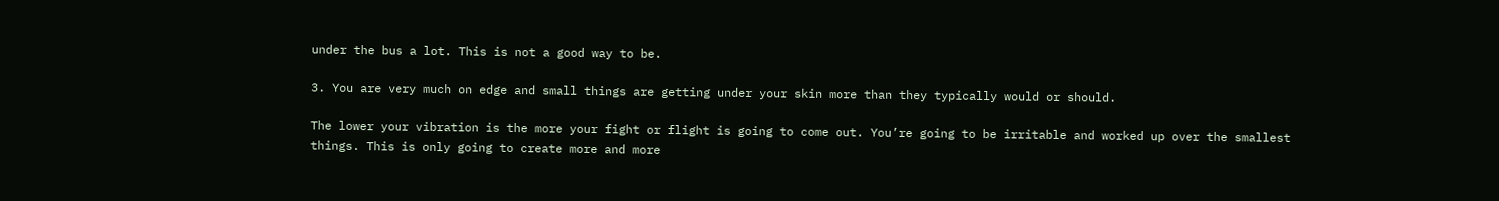under the bus a lot. This is not a good way to be.

3. You are very much on edge and small things are getting under your skin more than they typically would or should.

The lower your vibration is the more your fight or flight is going to come out. You’re going to be irritable and worked up over the smallest things. This is only going to create more and more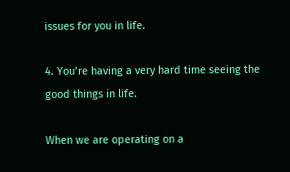issues for you in life.

4. You’re having a very hard time seeing the good things in life.

When we are operating on a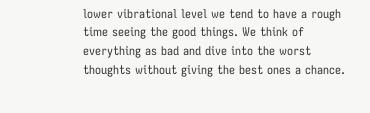lower vibrational level we tend to have a rough time seeing the good things. We think of everything as bad and dive into the worst thoughts without giving the best ones a chance.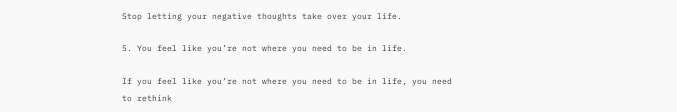Stop letting your negative thoughts take over your life.

5. You feel like you’re not where you need to be in life.

If you feel like you’re not where you need to be in life, you need to rethink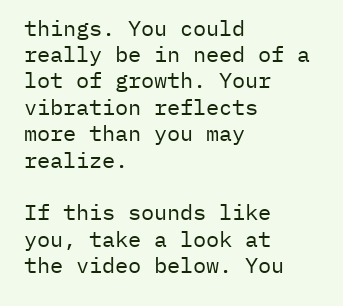things. You could really be in need of a lot of growth. Your vibration reflects more than you may realize.

If this sounds like you, take a look at the video below. You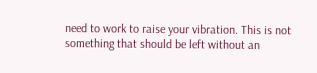need to work to raise your vibration. This is not something that should be left without an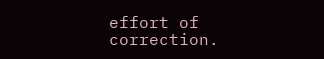effort of correction.